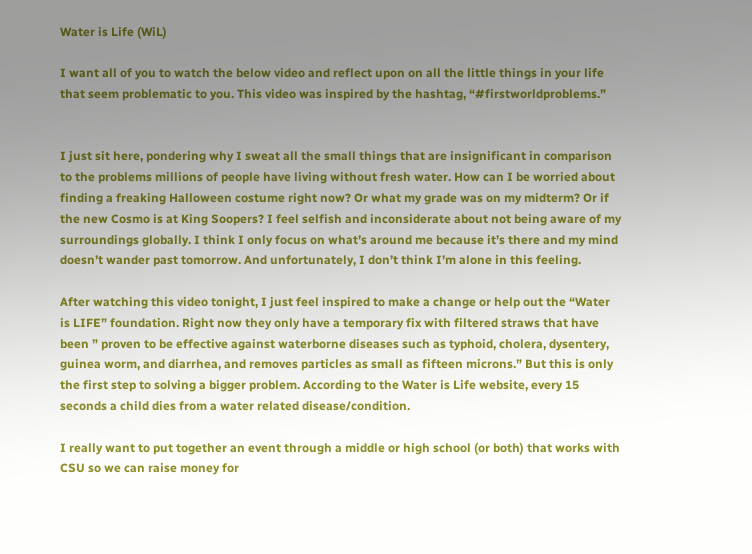Water is Life (WiL)

I want all of you to watch the below video and reflect upon on all the little things in your life that seem problematic to you. This video was inspired by the hashtag, “#firstworldproblems.”


I just sit here, pondering why I sweat all the small things that are insignificant in comparison to the problems millions of people have living without fresh water. How can I be worried about finding a freaking Halloween costume right now? Or what my grade was on my midterm? Or if the new Cosmo is at King Soopers? I feel selfish and inconsiderate about not being aware of my surroundings globally. I think I only focus on what’s around me because it’s there and my mind doesn’t wander past tomorrow. And unfortunately, I don’t think I’m alone in this feeling.

After watching this video tonight, I just feel inspired to make a change or help out the “Water is LIFE” foundation. Right now they only have a temporary fix with filtered straws that have been ” proven to be effective against waterborne diseases such as typhoid, cholera, dysentery, guinea worm, and diarrhea, and removes particles as small as fifteen microns.” But this is only the first step to solving a bigger problem. According to the Water is Life website, every 15 seconds a child dies from a water related disease/condition.

I really want to put together an event through a middle or high school (or both) that works with CSU so we can raise money for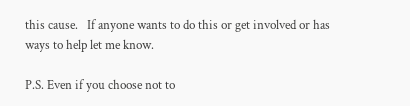this cause.   If anyone wants to do this or get involved or has ways to help let me know.

P.S. Even if you choose not to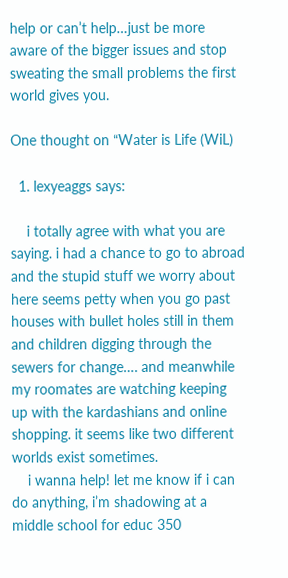help or can’t help…just be more aware of the bigger issues and stop sweating the small problems the first world gives you.

One thought on “Water is Life (WiL)

  1. lexyeaggs says:

    i totally agree with what you are saying. i had a chance to go to abroad and the stupid stuff we worry about here seems petty when you go past houses with bullet holes still in them and children digging through the sewers for change…. and meanwhile my roomates are watching keeping up with the kardashians and online shopping. it seems like two different worlds exist sometimes.
    i wanna help! let me know if i can do anything, i’m shadowing at a middle school for educ 350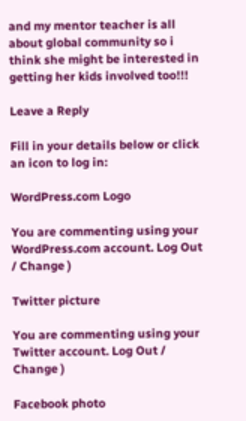and my mentor teacher is all about global community so i think she might be interested in getting her kids involved too!!!

Leave a Reply

Fill in your details below or click an icon to log in:

WordPress.com Logo

You are commenting using your WordPress.com account. Log Out / Change )

Twitter picture

You are commenting using your Twitter account. Log Out / Change )

Facebook photo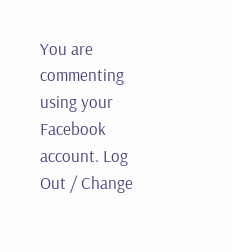You are commenting using your Facebook account. Log Out / Change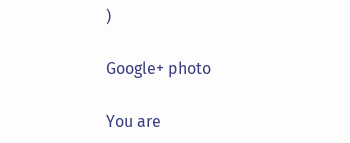)

Google+ photo

You are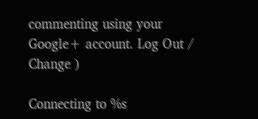commenting using your Google+ account. Log Out / Change )

Connecting to %s